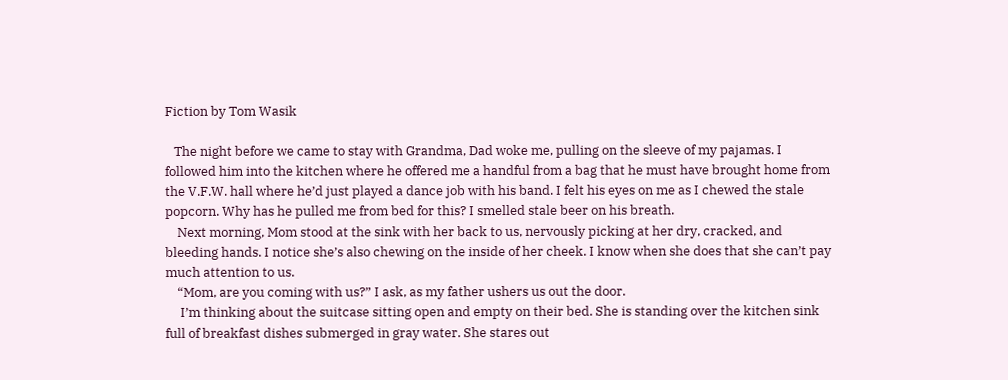Fiction by Tom Wasik

   The night before we came to stay with Grandma, Dad woke me, pulling on the sleeve of my pajamas. I followed him into the kitchen where he offered me a handful from a bag that he must have brought home from the V.F.W. hall where he’d just played a dance job with his band. I felt his eyes on me as I chewed the stale popcorn. Why has he pulled me from bed for this? I smelled stale beer on his breath.
    Next morning, Mom stood at the sink with her back to us, nervously picking at her dry, cracked, and bleeding hands. I notice she’s also chewing on the inside of her cheek. I know when she does that she can’t pay much attention to us.
    “Mom, are you coming with us?” I ask, as my father ushers us out the door.
     I’m thinking about the suitcase sitting open and empty on their bed. She is standing over the kitchen sink full of breakfast dishes submerged in gray water. She stares out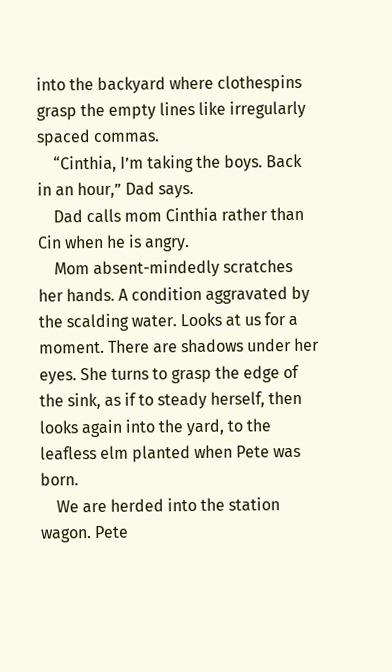into the backyard where clothespins grasp the empty lines like irregularly spaced commas.
    “Cinthia, I’m taking the boys. Back in an hour,” Dad says.
    Dad calls mom Cinthia rather than Cin when he is angry.
    Mom absent-mindedly scratches her hands. A condition aggravated by the scalding water. Looks at us for a moment. There are shadows under her eyes. She turns to grasp the edge of the sink, as if to steady herself, then looks again into the yard, to the leafless elm planted when Pete was born.
    We are herded into the station wagon. Pete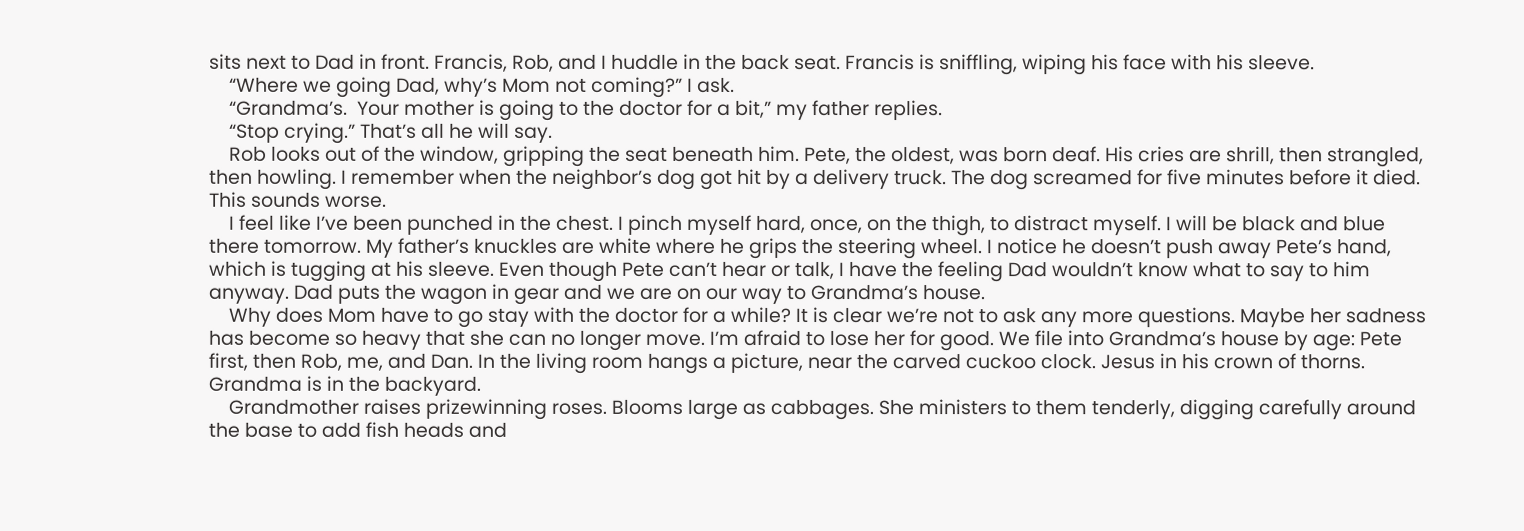sits next to Dad in front. Francis, Rob, and I huddle in the back seat. Francis is sniffling, wiping his face with his sleeve.
    “Where we going Dad, why’s Mom not coming?” I ask.
    “Grandma’s.  Your mother is going to the doctor for a bit,” my father replies.
    “Stop crying.” That’s all he will say.
    Rob looks out of the window, gripping the seat beneath him. Pete, the oldest, was born deaf. His cries are shrill, then strangled, then howling. I remember when the neighbor’s dog got hit by a delivery truck. The dog screamed for five minutes before it died. This sounds worse.
    I feel like I’ve been punched in the chest. I pinch myself hard, once, on the thigh, to distract myself. I will be black and blue there tomorrow. My father’s knuckles are white where he grips the steering wheel. I notice he doesn’t push away Pete’s hand, which is tugging at his sleeve. Even though Pete can’t hear or talk, I have the feeling Dad wouldn’t know what to say to him anyway. Dad puts the wagon in gear and we are on our way to Grandma’s house.
    Why does Mom have to go stay with the doctor for a while? It is clear we’re not to ask any more questions. Maybe her sadness has become so heavy that she can no longer move. I’m afraid to lose her for good. We file into Grandma’s house by age: Pete first, then Rob, me, and Dan. In the living room hangs a picture, near the carved cuckoo clock. Jesus in his crown of thorns. Grandma is in the backyard.
    Grandmother raises prizewinning roses. Blooms large as cabbages. She ministers to them tenderly, digging carefully around the base to add fish heads and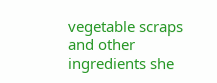vegetable scraps and other ingredients she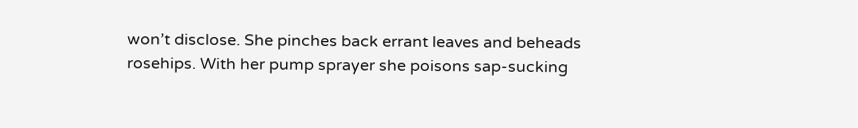won’t disclose. She pinches back errant leaves and beheads rosehips. With her pump sprayer she poisons sap-sucking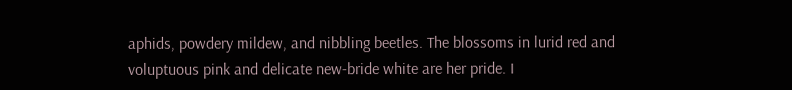aphids, powdery mildew, and nibbling beetles. The blossoms in lurid red and voluptuous pink and delicate new-bride white are her pride. I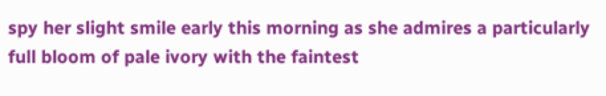spy her slight smile early this morning as she admires a particularly full bloom of pale ivory with the faintest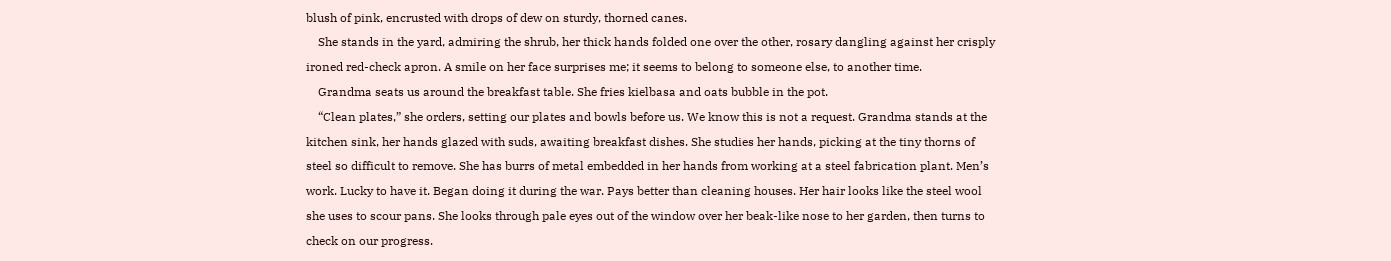blush of pink, encrusted with drops of dew on sturdy, thorned canes.
    She stands in the yard, admiring the shrub, her thick hands folded one over the other, rosary dangling against her crisply ironed red-check apron. A smile on her face surprises me; it seems to belong to someone else, to another time.
    Grandma seats us around the breakfast table. She fries kielbasa and oats bubble in the pot.
    “Clean plates,” she orders, setting our plates and bowls before us. We know this is not a request. Grandma stands at the kitchen sink, her hands glazed with suds, awaiting breakfast dishes. She studies her hands, picking at the tiny thorns of steel so difficult to remove. She has burrs of metal embedded in her hands from working at a steel fabrication plant. Men’s work. Lucky to have it. Began doing it during the war. Pays better than cleaning houses. Her hair looks like the steel wool she uses to scour pans. She looks through pale eyes out of the window over her beak-like nose to her garden, then turns to check on our progress.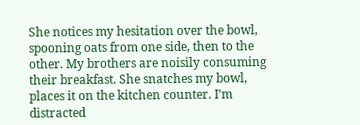She notices my hesitation over the bowl, spooning oats from one side, then to the other. My brothers are noisily consuming their breakfast. She snatches my bowl, places it on the kitchen counter. I’m distracted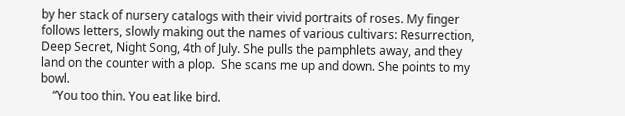by her stack of nursery catalogs with their vivid portraits of roses. My finger follows letters, slowly making out the names of various cultivars: Resurrection, Deep Secret, Night Song, 4th of July. She pulls the pamphlets away, and they land on the counter with a plop.  She scans me up and down. She points to my bowl.
    “You too thin. You eat like bird.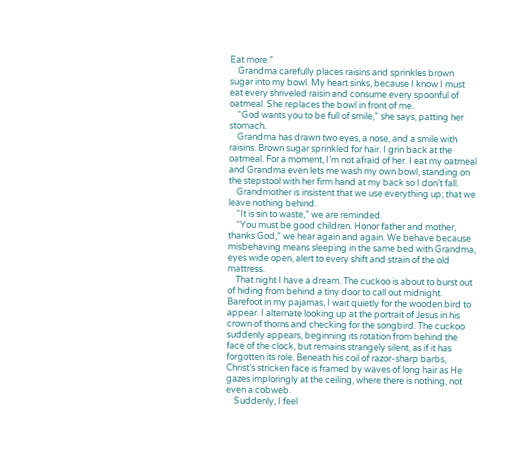Eat more.”
    Grandma carefully places raisins and sprinkles brown sugar into my bowl. My heart sinks, because I know I must eat every shriveled raisin and consume every spoonful of oatmeal. She replaces the bowl in front of me.
    “God wants you to be full of smile,” she says, patting her stomach.
    Grandma has drawn two eyes, a nose, and a smile with raisins. Brown sugar sprinkled for hair. I grin back at the oatmeal. For a moment, I’m not afraid of her. I eat my oatmeal and Grandma even lets me wash my own bowl, standing on the stepstool with her firm hand at my back so I don’t fall.
    Grandmother is insistent that we use everything up; that we leave nothing behind.
    “It is sin to waste,” we are reminded.
    “You must be good children. Honor father and mother, thanks God,” we hear again and again. We behave because misbehaving means sleeping in the same bed with Grandma, eyes wide open, alert to every shift and strain of the old mattress.
    That night I have a dream. The cuckoo is about to burst out of hiding from behind a tiny door to call out midnight. Barefoot in my pajamas, I wait quietly for the wooden bird to appear. I alternate looking up at the portrait of Jesus in his crown of thorns and checking for the songbird. The cuckoo suddenly appears, beginning its rotation from behind the face of the clock, but remains strangely silent, as if it has forgotten its role. Beneath his coil of razor-sharp barbs, Christ’s stricken face is framed by waves of long hair as He gazes imploringly at the ceiling, where there is nothing, not even a cobweb.
    Suddenly, I feel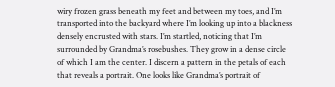wiry frozen grass beneath my feet and between my toes, and I’m transported into the backyard where I’m looking up into a blackness densely encrusted with stars. I’m startled, noticing that I’m surrounded by Grandma’s rosebushes. They grow in a dense circle of which I am the center. I discern a pattern in the petals of each that reveals a portrait. One looks like Grandma’s portrait of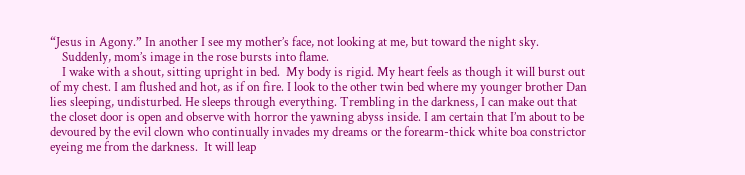“Jesus in Agony.” In another I see my mother’s face, not looking at me, but toward the night sky.
    Suddenly, mom’s image in the rose bursts into flame.
    I wake with a shout, sitting upright in bed.  My body is rigid. My heart feels as though it will burst out of my chest. I am flushed and hot, as if on fire. I look to the other twin bed where my younger brother Dan lies sleeping, undisturbed. He sleeps through everything. Trembling in the darkness, I can make out that the closet door is open and observe with horror the yawning abyss inside. I am certain that I’m about to be devoured by the evil clown who continually invades my dreams or the forearm-thick white boa constrictor eyeing me from the darkness.  It will leap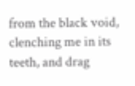from the black void, clenching me in its teeth, and drag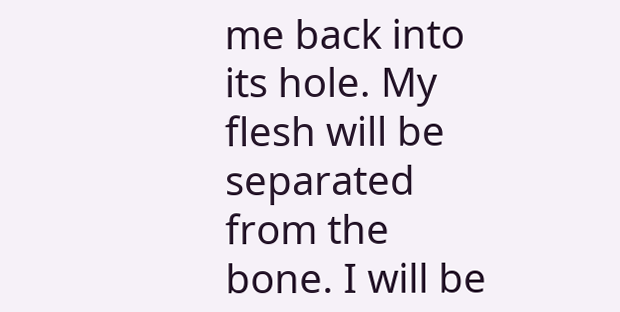me back into its hole. My flesh will be separated from the bone. I will be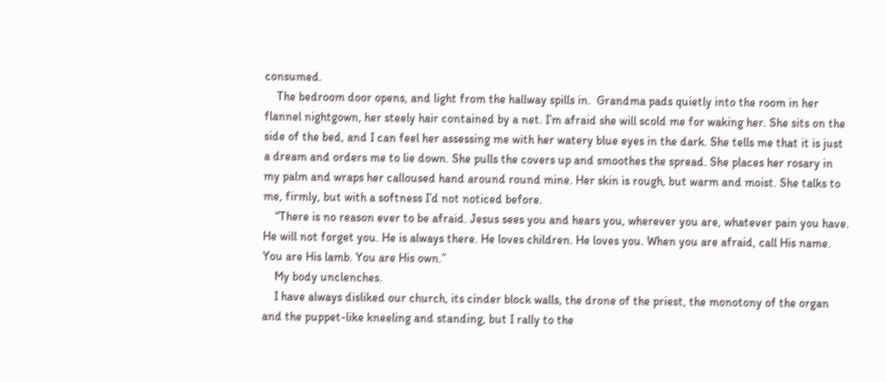consumed.
    The bedroom door opens, and light from the hallway spills in.  Grandma pads quietly into the room in her flannel nightgown, her steely hair contained by a net. I’m afraid she will scold me for waking her. She sits on the side of the bed, and I can feel her assessing me with her watery blue eyes in the dark. She tells me that it is just a dream and orders me to lie down. She pulls the covers up and smoothes the spread. She places her rosary in my palm and wraps her calloused hand around round mine. Her skin is rough, but warm and moist. She talks to me, firmly, but with a softness I’d not noticed before.
    “There is no reason ever to be afraid. Jesus sees you and hears you, wherever you are, whatever pain you have.  He will not forget you. He is always there. He loves children. He loves you. When you are afraid, call His name. You are His lamb. You are His own.”
    My body unclenches.
    I have always disliked our church, its cinder block walls, the drone of the priest, the monotony of the organ and the puppet-like kneeling and standing, but I rally to the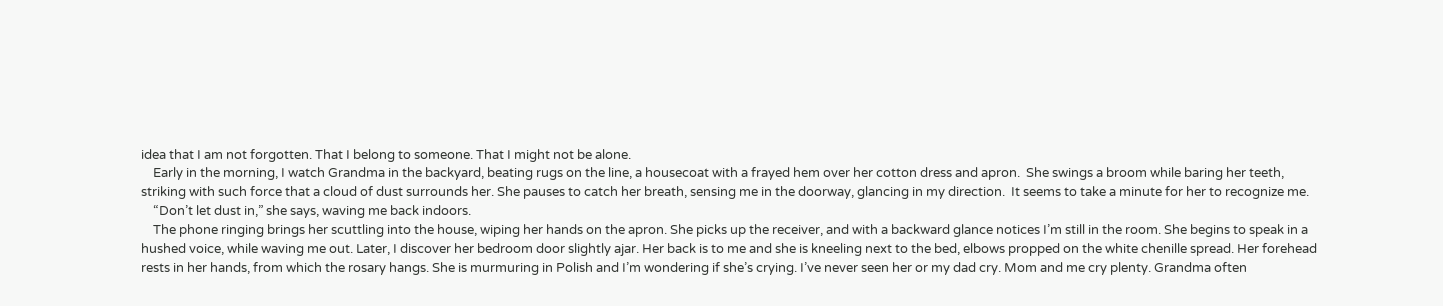idea that I am not forgotten. That I belong to someone. That I might not be alone.
    Early in the morning, I watch Grandma in the backyard, beating rugs on the line, a housecoat with a frayed hem over her cotton dress and apron.  She swings a broom while baring her teeth, striking with such force that a cloud of dust surrounds her. She pauses to catch her breath, sensing me in the doorway, glancing in my direction.  It seems to take a minute for her to recognize me.
    “Don’t let dust in,” she says, waving me back indoors.
    The phone ringing brings her scuttling into the house, wiping her hands on the apron. She picks up the receiver, and with a backward glance notices I’m still in the room. She begins to speak in a hushed voice, while waving me out. Later, I discover her bedroom door slightly ajar. Her back is to me and she is kneeling next to the bed, elbows propped on the white chenille spread. Her forehead rests in her hands, from which the rosary hangs. She is murmuring in Polish and I’m wondering if she’s crying. I’ve never seen her or my dad cry. Mom and me cry plenty. Grandma often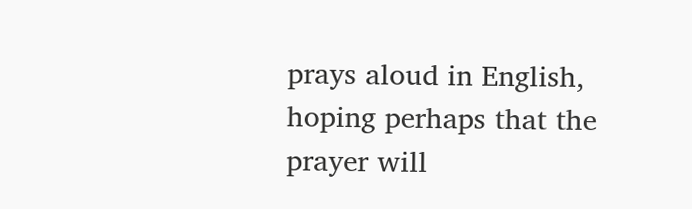prays aloud in English, hoping perhaps that the prayer will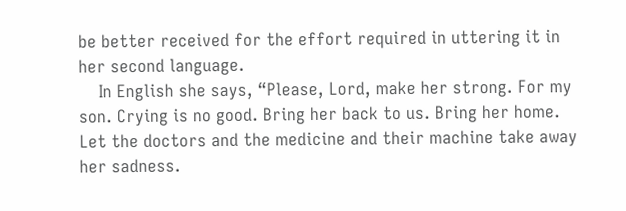be better received for the effort required in uttering it in her second language.
    In English she says, “Please, Lord, make her strong. For my son. Crying is no good. Bring her back to us. Bring her home. Let the doctors and the medicine and their machine take away her sadness.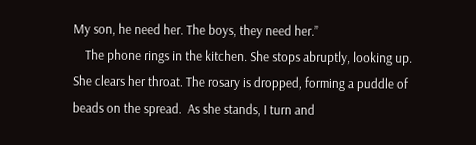My son, he need her. The boys, they need her.”
    The phone rings in the kitchen. She stops abruptly, looking up. She clears her throat. The rosary is dropped, forming a puddle of beads on the spread.  As she stands, I turn and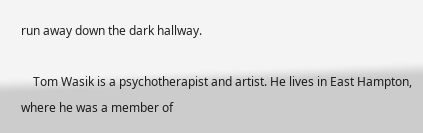run away down the dark hallway.

    Tom Wasik is a psychotherapist and artist. He lives in East Hampton, where he was a member of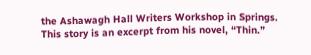the Ashawagh Hall Writers Workshop in Springs. This story is an excerpt from his novel, “Thin.”